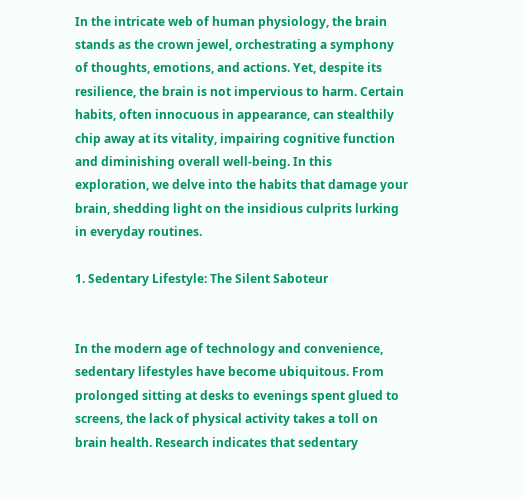In the intricate web of human physiology, the brain stands as the crown jewel, orchestrating a symphony of thoughts, emotions, and actions. Yet, despite its resilience, the brain is not impervious to harm. Certain habits, often innocuous in appearance, can stealthily chip away at its vitality, impairing cognitive function and diminishing overall well-being. In this exploration, we delve into the habits that damage your brain, shedding light on the insidious culprits lurking in everyday routines.

1. Sedentary Lifestyle: The Silent Saboteur


In the modern age of technology and convenience, sedentary lifestyles have become ubiquitous. From prolonged sitting at desks to evenings spent glued to screens, the lack of physical activity takes a toll on brain health. Research indicates that sedentary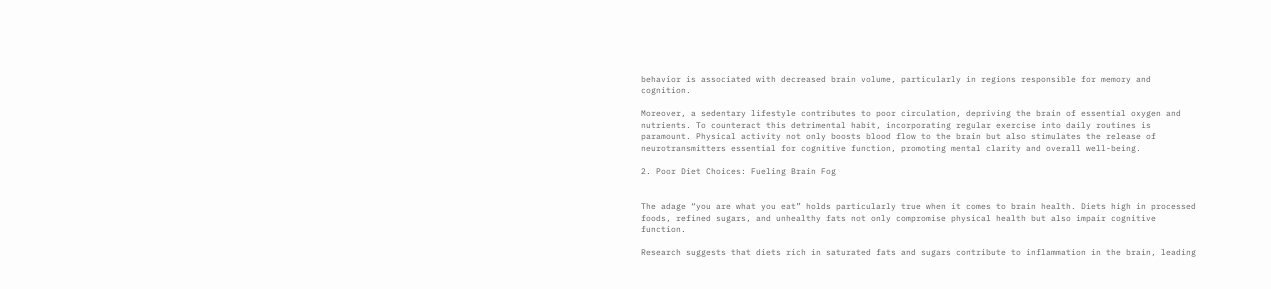behavior is associated with decreased brain volume, particularly in regions responsible for memory and cognition.

Moreover, a sedentary lifestyle contributes to poor circulation, depriving the brain of essential oxygen and nutrients. To counteract this detrimental habit, incorporating regular exercise into daily routines is paramount. Physical activity not only boosts blood flow to the brain but also stimulates the release of neurotransmitters essential for cognitive function, promoting mental clarity and overall well-being.

2. Poor Diet Choices: Fueling Brain Fog


The adage “you are what you eat” holds particularly true when it comes to brain health. Diets high in processed foods, refined sugars, and unhealthy fats not only compromise physical health but also impair cognitive function.

Research suggests that diets rich in saturated fats and sugars contribute to inflammation in the brain, leading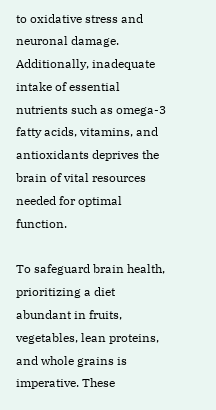to oxidative stress and neuronal damage. Additionally, inadequate intake of essential nutrients such as omega-3 fatty acids, vitamins, and antioxidants deprives the brain of vital resources needed for optimal function.

To safeguard brain health, prioritizing a diet abundant in fruits, vegetables, lean proteins, and whole grains is imperative. These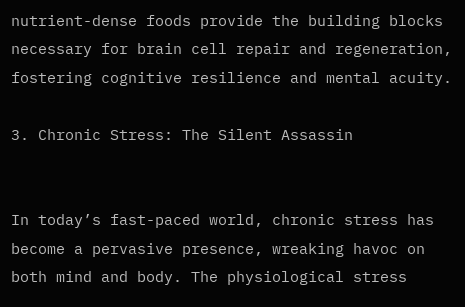nutrient-dense foods provide the building blocks necessary for brain cell repair and regeneration, fostering cognitive resilience and mental acuity.

3. Chronic Stress: The Silent Assassin


In today’s fast-paced world, chronic stress has become a pervasive presence, wreaking havoc on both mind and body. The physiological stress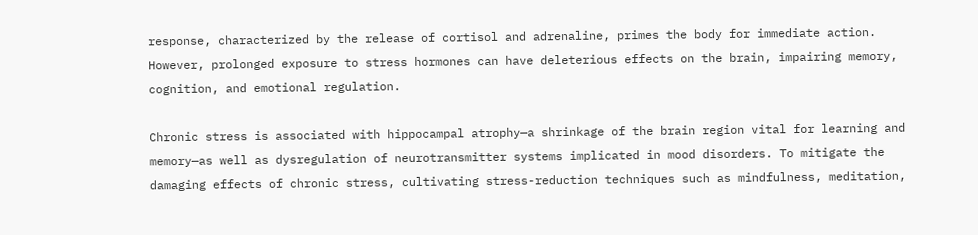response, characterized by the release of cortisol and adrenaline, primes the body for immediate action. However, prolonged exposure to stress hormones can have deleterious effects on the brain, impairing memory, cognition, and emotional regulation.

Chronic stress is associated with hippocampal atrophy—a shrinkage of the brain region vital for learning and memory—as well as dysregulation of neurotransmitter systems implicated in mood disorders. To mitigate the damaging effects of chronic stress, cultivating stress-reduction techniques such as mindfulness, meditation,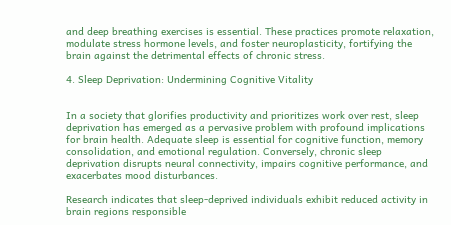and deep breathing exercises is essential. These practices promote relaxation, modulate stress hormone levels, and foster neuroplasticity, fortifying the brain against the detrimental effects of chronic stress.

4. Sleep Deprivation: Undermining Cognitive Vitality


In a society that glorifies productivity and prioritizes work over rest, sleep deprivation has emerged as a pervasive problem with profound implications for brain health. Adequate sleep is essential for cognitive function, memory consolidation, and emotional regulation. Conversely, chronic sleep deprivation disrupts neural connectivity, impairs cognitive performance, and exacerbates mood disturbances.

Research indicates that sleep-deprived individuals exhibit reduced activity in brain regions responsible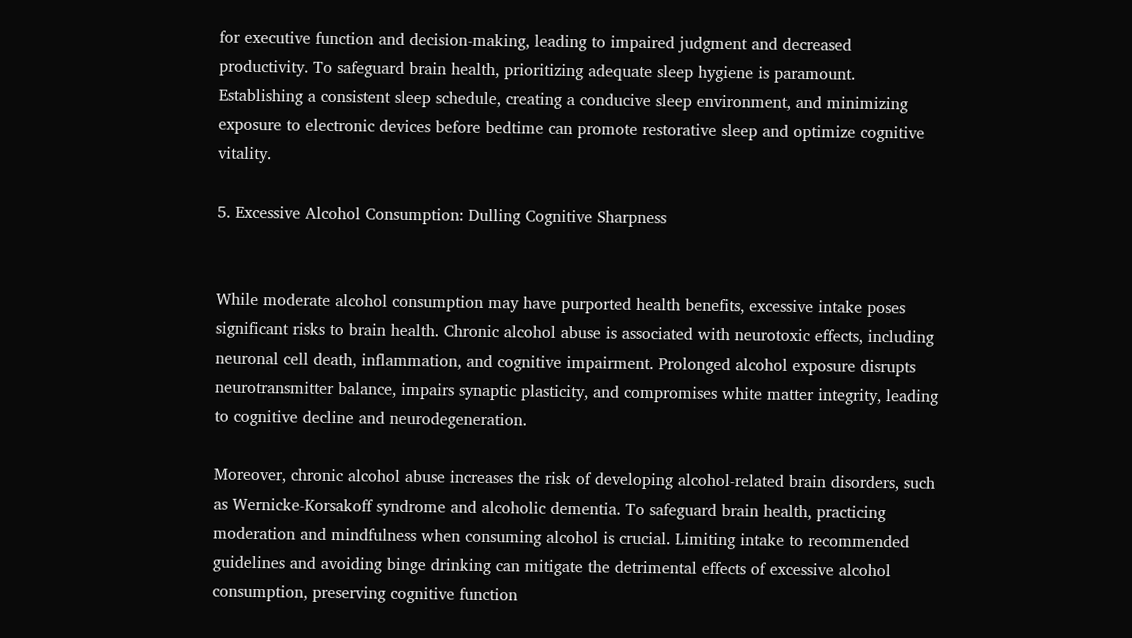for executive function and decision-making, leading to impaired judgment and decreased productivity. To safeguard brain health, prioritizing adequate sleep hygiene is paramount. Establishing a consistent sleep schedule, creating a conducive sleep environment, and minimizing exposure to electronic devices before bedtime can promote restorative sleep and optimize cognitive vitality.

5. Excessive Alcohol Consumption: Dulling Cognitive Sharpness


While moderate alcohol consumption may have purported health benefits, excessive intake poses significant risks to brain health. Chronic alcohol abuse is associated with neurotoxic effects, including neuronal cell death, inflammation, and cognitive impairment. Prolonged alcohol exposure disrupts neurotransmitter balance, impairs synaptic plasticity, and compromises white matter integrity, leading to cognitive decline and neurodegeneration.

Moreover, chronic alcohol abuse increases the risk of developing alcohol-related brain disorders, such as Wernicke-Korsakoff syndrome and alcoholic dementia. To safeguard brain health, practicing moderation and mindfulness when consuming alcohol is crucial. Limiting intake to recommended guidelines and avoiding binge drinking can mitigate the detrimental effects of excessive alcohol consumption, preserving cognitive function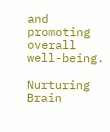and promoting overall well-being.

Nurturing Brain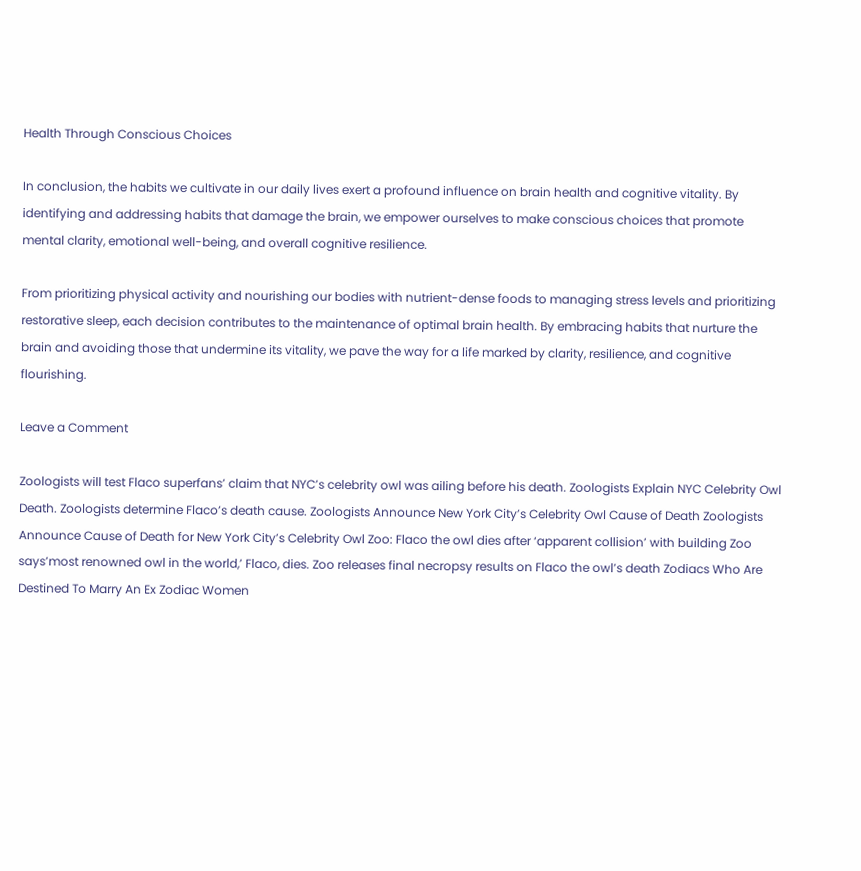Health Through Conscious Choices

In conclusion, the habits we cultivate in our daily lives exert a profound influence on brain health and cognitive vitality. By identifying and addressing habits that damage the brain, we empower ourselves to make conscious choices that promote mental clarity, emotional well-being, and overall cognitive resilience.

From prioritizing physical activity and nourishing our bodies with nutrient-dense foods to managing stress levels and prioritizing restorative sleep, each decision contributes to the maintenance of optimal brain health. By embracing habits that nurture the brain and avoiding those that undermine its vitality, we pave the way for a life marked by clarity, resilience, and cognitive flourishing.

Leave a Comment

Zoologists will test Flaco superfans’ claim that NYC’s celebrity owl was ailing before his death. Zoologists Explain NYC Celebrity Owl Death. Zoologists determine Flaco’s death cause. Zoologists Announce New York City’s Celebrity Owl Cause of Death Zoologists Announce Cause of Death for New York City’s Celebrity Owl Zoo: Flaco the owl dies after ‘apparent collision’ with building Zoo says’most renowned owl in the world,’ Flaco, dies. Zoo releases final necropsy results on Flaco the owl’s death Zodiacs Who Are Destined To Marry An Ex Zodiac Women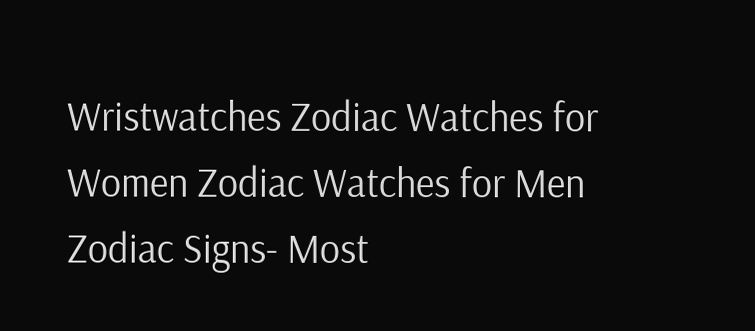Wristwatches Zodiac Watches for Women Zodiac Watches for Men Zodiac Signs- Most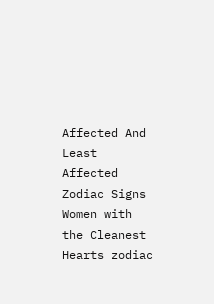Affected And Least Affected Zodiac Signs Women with the Cleanest Hearts zodiac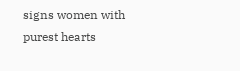signs women with purest hearts